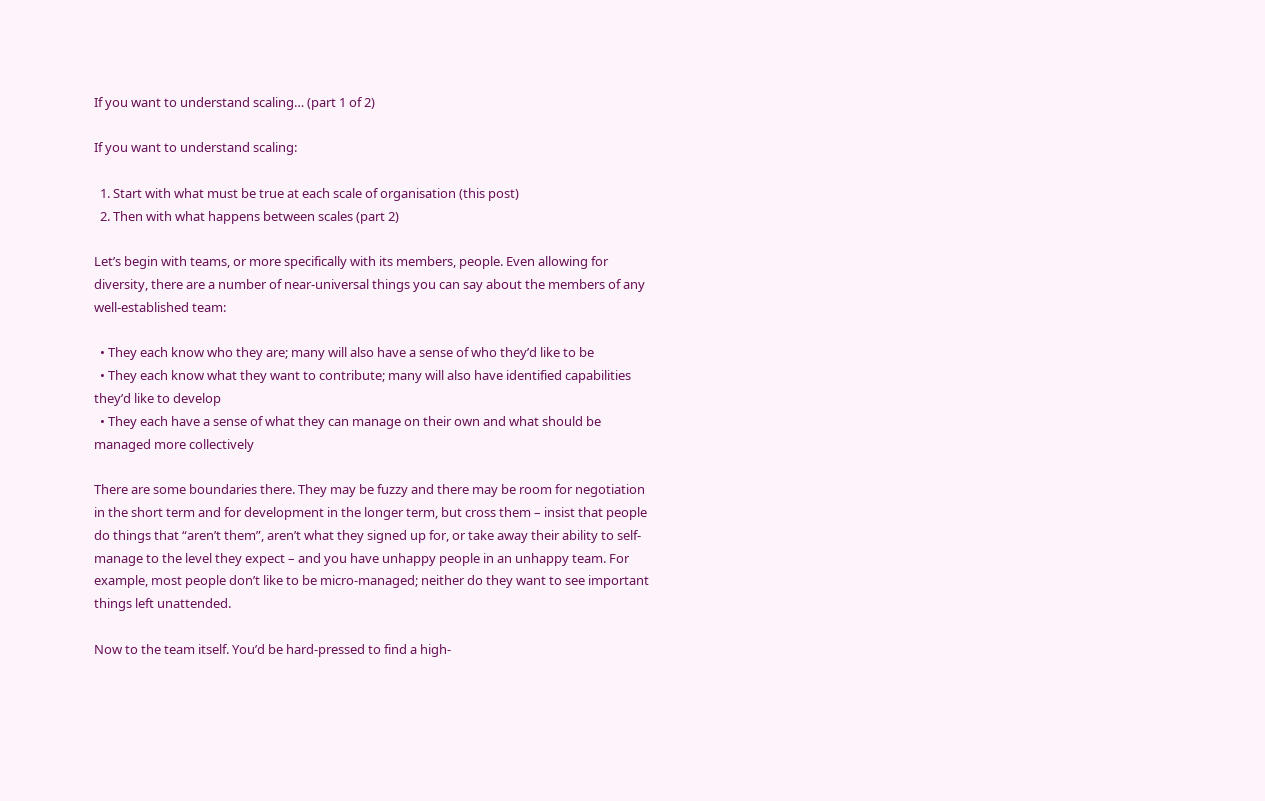If you want to understand scaling… (part 1 of 2)

If you want to understand scaling:

  1. Start with what must be true at each scale of organisation (this post)
  2. Then with what happens between scales (part 2)

Let’s begin with teams, or more specifically with its members, people. Even allowing for diversity, there are a number of near-universal things you can say about the members of any well-established team:

  • They each know who they are; many will also have a sense of who they’d like to be
  • They each know what they want to contribute; many will also have identified capabilities they’d like to develop
  • They each have a sense of what they can manage on their own and what should be managed more collectively

There are some boundaries there. They may be fuzzy and there may be room for negotiation in the short term and for development in the longer term, but cross them – insist that people do things that “aren’t them”, aren’t what they signed up for, or take away their ability to self-manage to the level they expect – and you have unhappy people in an unhappy team. For example, most people don’t like to be micro-managed; neither do they want to see important things left unattended.

Now to the team itself. You’d be hard-pressed to find a high-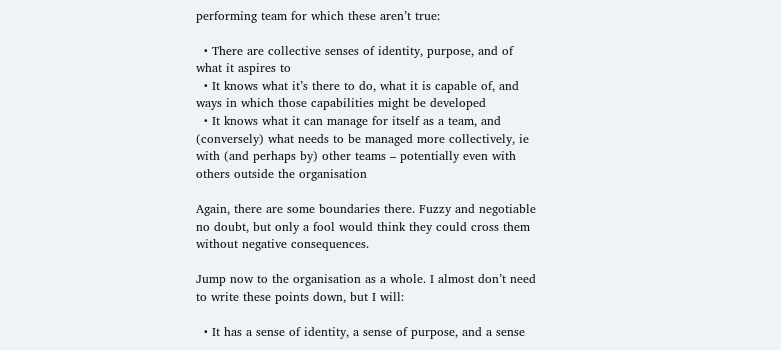performing team for which these aren’t true:

  • There are collective senses of identity, purpose, and of what it aspires to
  • It knows what it’s there to do, what it is capable of, and ways in which those capabilities might be developed
  • It knows what it can manage for itself as a team, and (conversely) what needs to be managed more collectively, ie with (and perhaps by) other teams – potentially even with others outside the organisation

Again, there are some boundaries there. Fuzzy and negotiable no doubt, but only a fool would think they could cross them without negative consequences.

Jump now to the organisation as a whole. I almost don’t need to write these points down, but I will:

  • It has a sense of identity, a sense of purpose, and a sense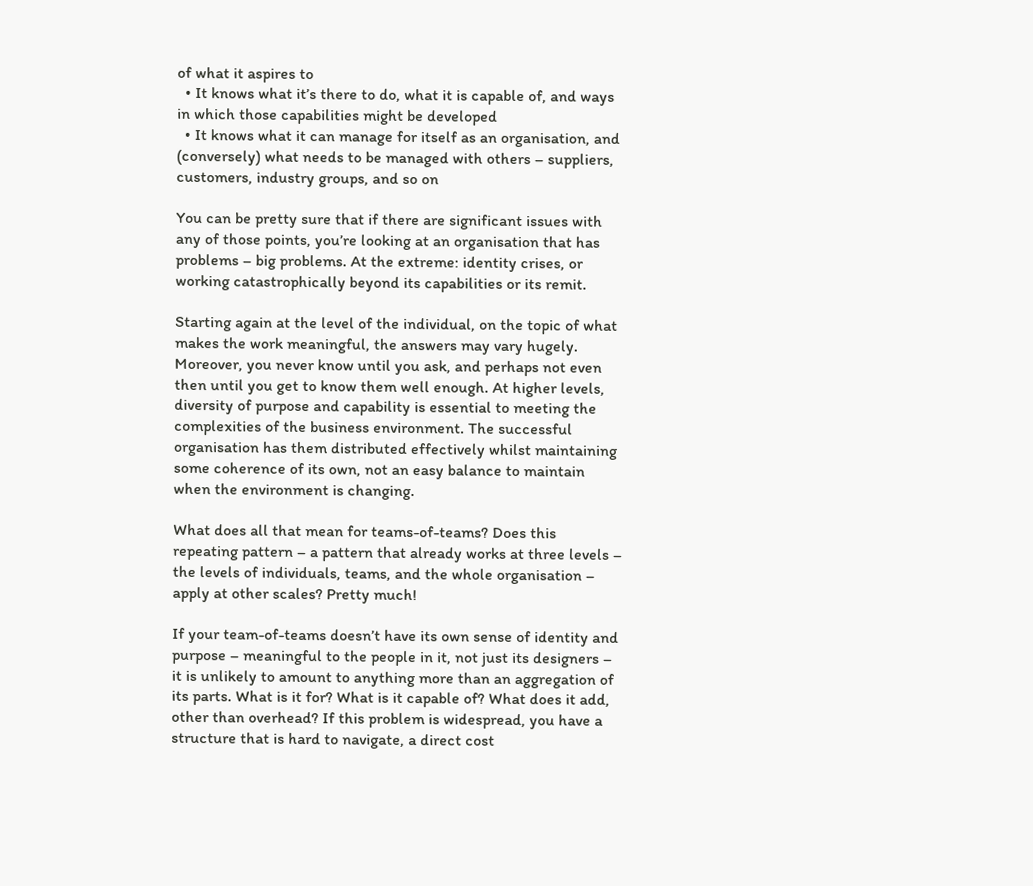of what it aspires to
  • It knows what it’s there to do, what it is capable of, and ways in which those capabilities might be developed
  • It knows what it can manage for itself as an organisation, and (conversely) what needs to be managed with others – suppliers, customers, industry groups, and so on

You can be pretty sure that if there are significant issues with any of those points, you’re looking at an organisation that has problems – big problems. At the extreme: identity crises, or working catastrophically beyond its capabilities or its remit.

Starting again at the level of the individual, on the topic of what makes the work meaningful, the answers may vary hugely. Moreover, you never know until you ask, and perhaps not even then until you get to know them well enough. At higher levels, diversity of purpose and capability is essential to meeting the complexities of the business environment. The successful organisation has them distributed effectively whilst maintaining some coherence of its own, not an easy balance to maintain when the environment is changing.

What does all that mean for teams-of-teams? Does this repeating pattern – a pattern that already works at three levels – the levels of individuals, teams, and the whole organisation – apply at other scales? Pretty much!

If your team-of-teams doesn’t have its own sense of identity and purpose – meaningful to the people in it, not just its designers – it is unlikely to amount to anything more than an aggregation of its parts. What is it for? What is it capable of? What does it add, other than overhead? If this problem is widespread, you have a structure that is hard to navigate, a direct cost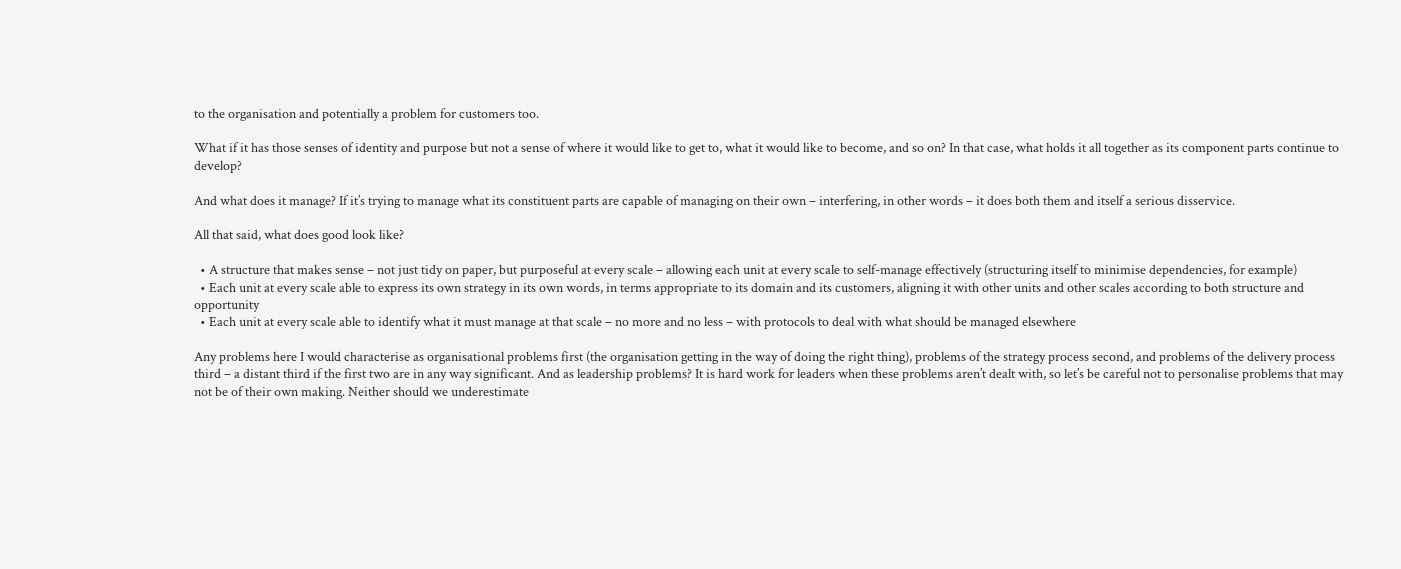to the organisation and potentially a problem for customers too.

What if it has those senses of identity and purpose but not a sense of where it would like to get to, what it would like to become, and so on? In that case, what holds it all together as its component parts continue to develop?

And what does it manage? If it’s trying to manage what its constituent parts are capable of managing on their own – interfering, in other words – it does both them and itself a serious disservice.

All that said, what does good look like?

  • A structure that makes sense – not just tidy on paper, but purposeful at every scale – allowing each unit at every scale to self-manage effectively (structuring itself to minimise dependencies, for example)
  • Each unit at every scale able to express its own strategy in its own words, in terms appropriate to its domain and its customers, aligning it with other units and other scales according to both structure and opportunity
  • Each unit at every scale able to identify what it must manage at that scale – no more and no less – with protocols to deal with what should be managed elsewhere

Any problems here I would characterise as organisational problems first (the organisation getting in the way of doing the right thing), problems of the strategy process second, and problems of the delivery process third – a distant third if the first two are in any way significant. And as leadership problems? It is hard work for leaders when these problems aren’t dealt with, so let’s be careful not to personalise problems that may not be of their own making. Neither should we underestimate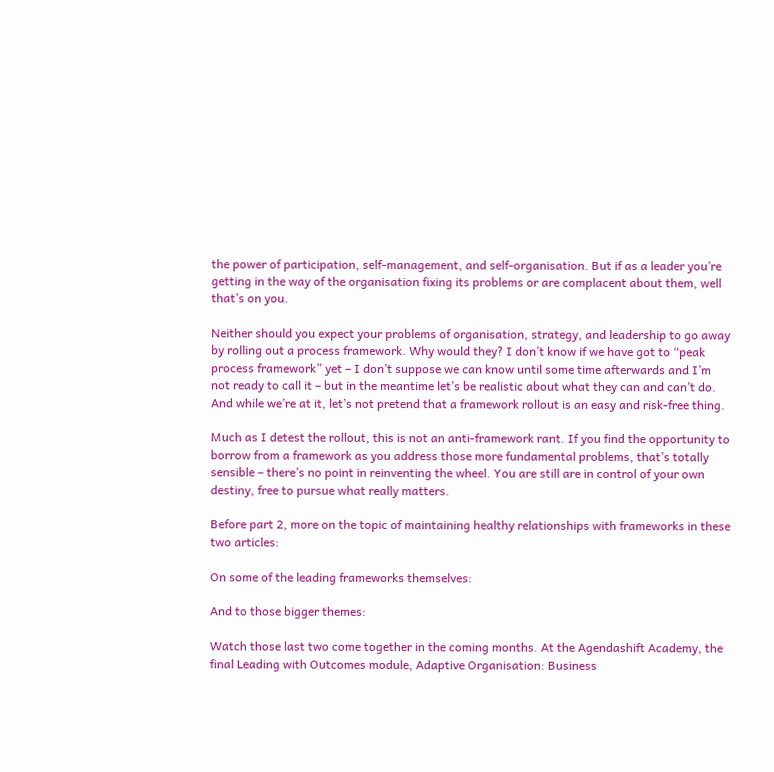the power of participation, self-management, and self-organisation. But if as a leader you’re getting in the way of the organisation fixing its problems or are complacent about them, well that’s on you.

Neither should you expect your problems of organisation, strategy, and leadership to go away by rolling out a process framework. Why would they? I don’t know if we have got to “peak process framework” yet – I don’t suppose we can know until some time afterwards and I’m not ready to call it – but in the meantime let’s be realistic about what they can and can’t do. And while we’re at it, let’s not pretend that a framework rollout is an easy and risk-free thing.

Much as I detest the rollout, this is not an anti-framework rant. If you find the opportunity to borrow from a framework as you address those more fundamental problems, that’s totally sensible – there’s no point in reinventing the wheel. You are still are in control of your own destiny, free to pursue what really matters.

Before part 2, more on the topic of maintaining healthy relationships with frameworks in these two articles:

On some of the leading frameworks themselves:

And to those bigger themes:

Watch those last two come together in the coming months. At the Agendashift Academy, the final Leading with Outcomes module, Adaptive Organisation: Business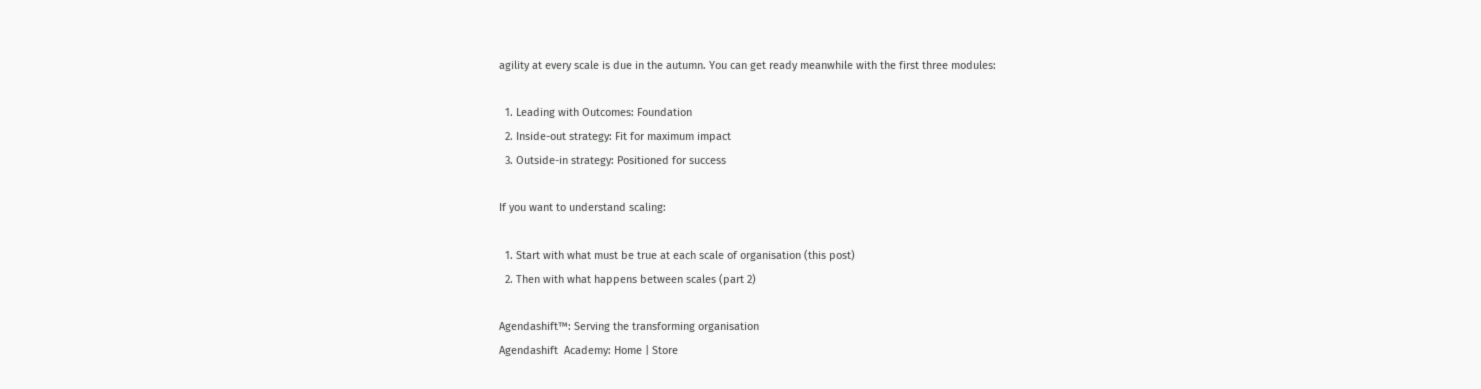agility at every scale is due in the autumn. You can get ready meanwhile with the first three modules:

  1. Leading with Outcomes: Foundation
  2. Inside-out strategy: Fit for maximum impact
  3. Outside-in strategy: Positioned for success

If you want to understand scaling:

  1. Start with what must be true at each scale of organisation (this post)
  2. Then with what happens between scales (part 2)

Agendashift™: Serving the transforming organisation
Agendashift  Academy: Home | Store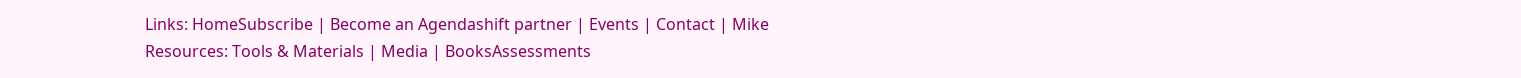Links: HomeSubscribe | Become an Agendashift partner | Events | Contact | Mike
Resources: Tools & Materials | Media | BooksAssessments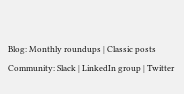Blog: Monthly roundups | Classic posts
Community: Slack | LinkedIn group | Twitter